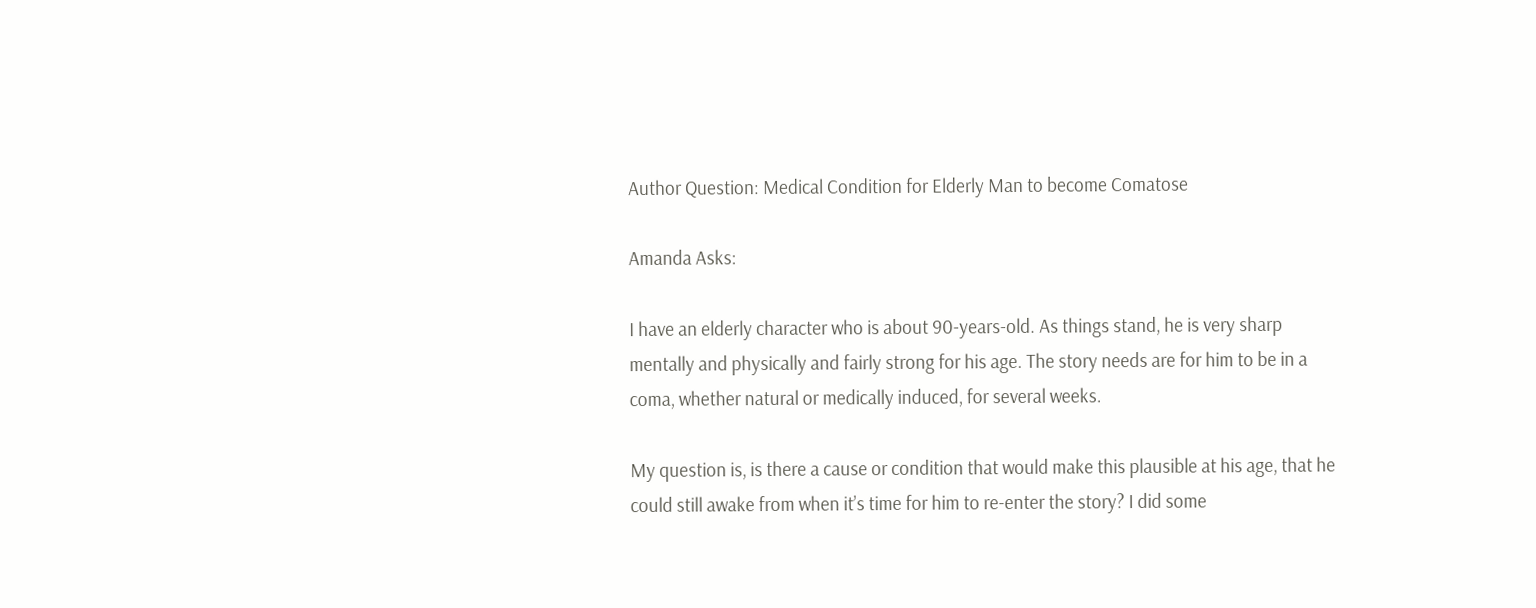Author Question: Medical Condition for Elderly Man to become Comatose

Amanda Asks:

I have an elderly character who is about 90-years-old. As things stand, he is very sharp mentally and physically and fairly strong for his age. The story needs are for him to be in a coma, whether natural or medically induced, for several weeks.

My question is, is there a cause or condition that would make this plausible at his age, that he could still awake from when it’s time for him to re-enter the story? I did some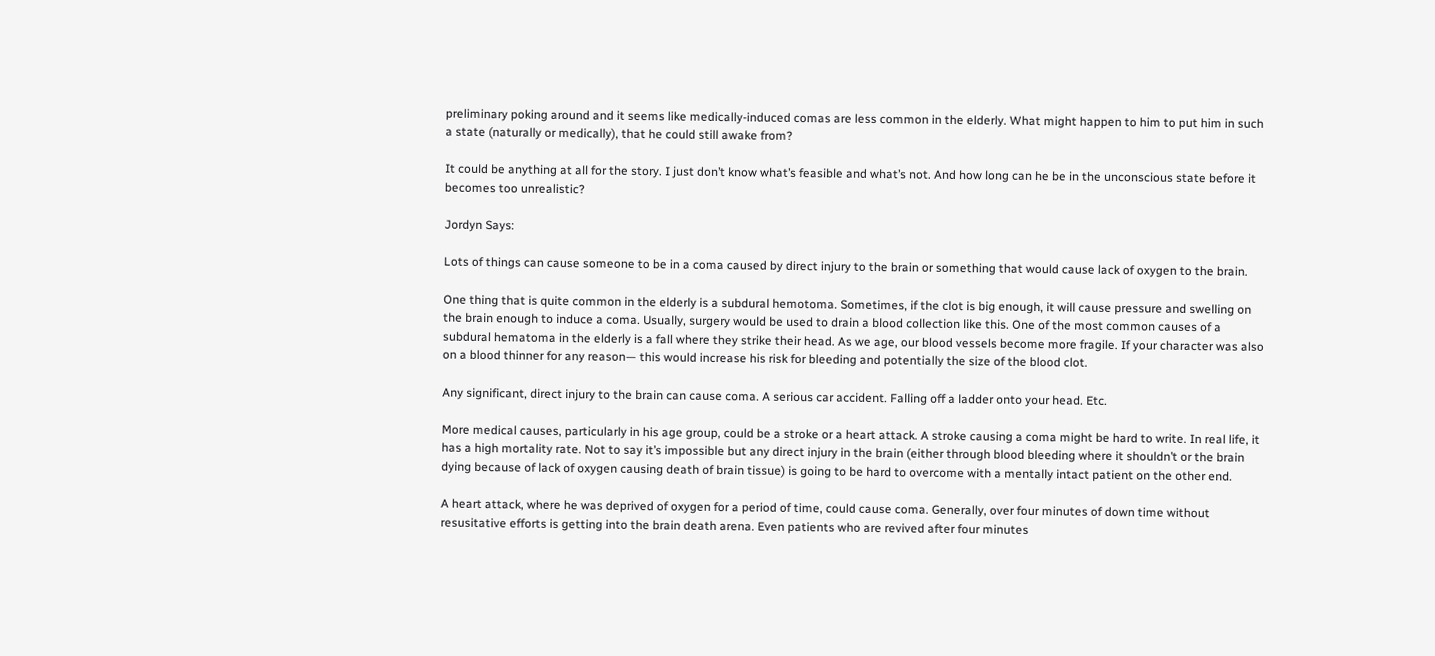preliminary poking around and it seems like medically-induced comas are less common in the elderly. What might happen to him to put him in such a state (naturally or medically), that he could still awake from?

It could be anything at all for the story. I just don’t know what’s feasible and what’s not. And how long can he be in the unconscious state before it becomes too unrealistic?

Jordyn Says:

Lots of things can cause someone to be in a coma caused by direct injury to the brain or something that would cause lack of oxygen to the brain.

One thing that is quite common in the elderly is a subdural hemotoma. Sometimes, if the clot is big enough, it will cause pressure and swelling on the brain enough to induce a coma. Usually, surgery would be used to drain a blood collection like this. One of the most common causes of a subdural hematoma in the elderly is a fall where they strike their head. As we age, our blood vessels become more fragile. If your character was also on a blood thinner for any reason— this would increase his risk for bleeding and potentially the size of the blood clot.

Any significant, direct injury to the brain can cause coma. A serious car accident. Falling off a ladder onto your head. Etc.

More medical causes, particularly in his age group, could be a stroke or a heart attack. A stroke causing a coma might be hard to write. In real life, it has a high mortality rate. Not to say it’s impossible but any direct injury in the brain (either through blood bleeding where it shouldn’t or the brain dying because of lack of oxygen causing death of brain tissue) is going to be hard to overcome with a mentally intact patient on the other end.

A heart attack, where he was deprived of oxygen for a period of time, could cause coma. Generally, over four minutes of down time without resusitative efforts is getting into the brain death arena. Even patients who are revived after four minutes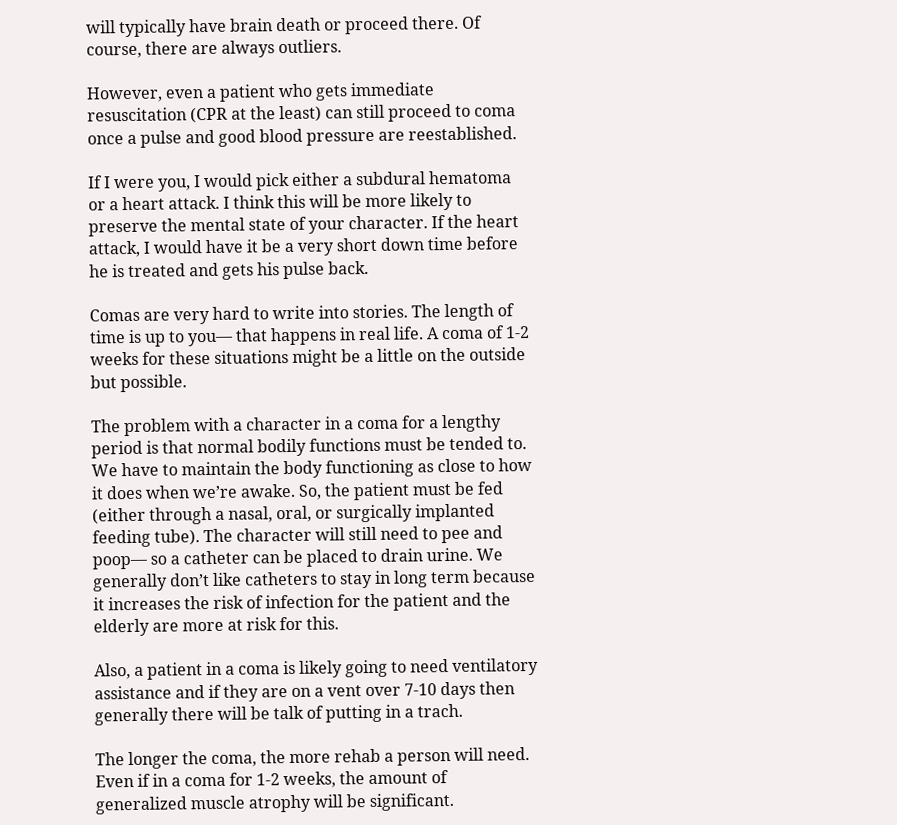will typically have brain death or proceed there. Of course, there are always outliers.

However, even a patient who gets immediate resuscitation (CPR at the least) can still proceed to coma once a pulse and good blood pressure are reestablished.

If I were you, I would pick either a subdural hematoma or a heart attack. I think this will be more likely to preserve the mental state of your character. If the heart attack, I would have it be a very short down time before he is treated and gets his pulse back.

Comas are very hard to write into stories. The length of time is up to you— that happens in real life. A coma of 1-2 weeks for these situations might be a little on the outside but possible.

The problem with a character in a coma for a lengthy period is that normal bodily functions must be tended to. We have to maintain the body functioning as close to how it does when we’re awake. So, the patient must be fed (either through a nasal, oral, or surgically implanted feeding tube). The character will still need to pee and poop— so a catheter can be placed to drain urine. We generally don’t like catheters to stay in long term because it increases the risk of infection for the patient and the elderly are more at risk for this.

Also, a patient in a coma is likely going to need ventilatory assistance and if they are on a vent over 7-10 days then generally there will be talk of putting in a trach.

The longer the coma, the more rehab a person will need. Even if in a coma for 1-2 weeks, the amount of generalized muscle atrophy will be significant.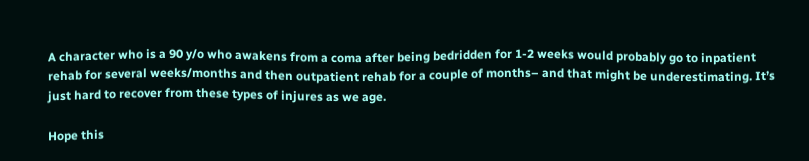A character who is a 90 y/o who awakens from a coma after being bedridden for 1-2 weeks would probably go to inpatient rehab for several weeks/months and then outpatient rehab for a couple of months– and that might be underestimating. It’s just hard to recover from these types of injures as we age.

Hope this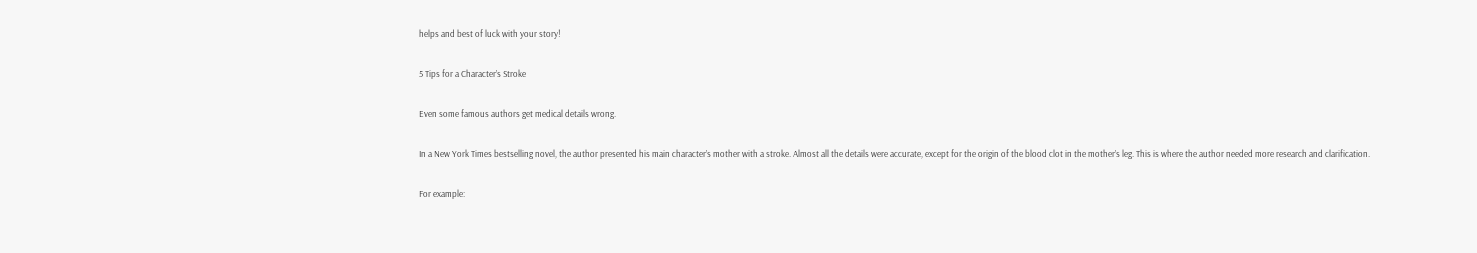helps and best of luck with your story!

5 Tips for a Character’s Stroke

Even some famous authors get medical details wrong.

In a New York Times bestselling novel, the author presented his main character’s mother with a stroke. Almost all the details were accurate, except for the origin of the blood clot in the mother’s leg. This is where the author needed more research and clarification.

For example: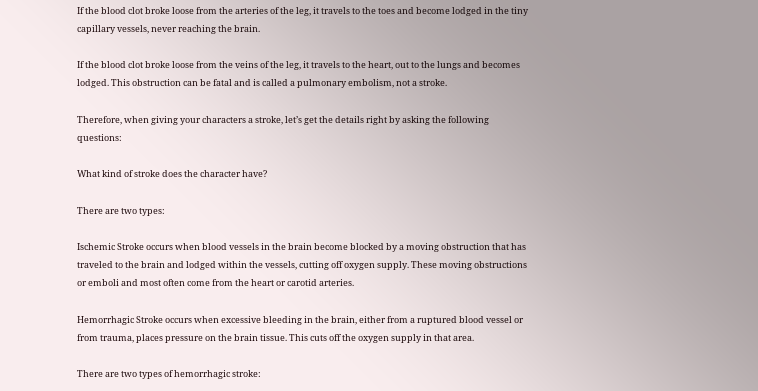If the blood clot broke loose from the arteries of the leg, it travels to the toes and become lodged in the tiny capillary vessels, never reaching the brain.

If the blood clot broke loose from the veins of the leg, it travels to the heart, out to the lungs and becomes lodged. This obstruction can be fatal and is called a pulmonary embolism, not a stroke.

Therefore, when giving your characters a stroke, let’s get the details right by asking the following questions:

What kind of stroke does the character have?

There are two types:

Ischemic Stroke occurs when blood vessels in the brain become blocked by a moving obstruction that has traveled to the brain and lodged within the vessels, cutting off oxygen supply. These moving obstructions or emboli and most often come from the heart or carotid arteries.

Hemorrhagic Stroke occurs when excessive bleeding in the brain, either from a ruptured blood vessel or from trauma, places pressure on the brain tissue. This cuts off the oxygen supply in that area.

There are two types of hemorrhagic stroke: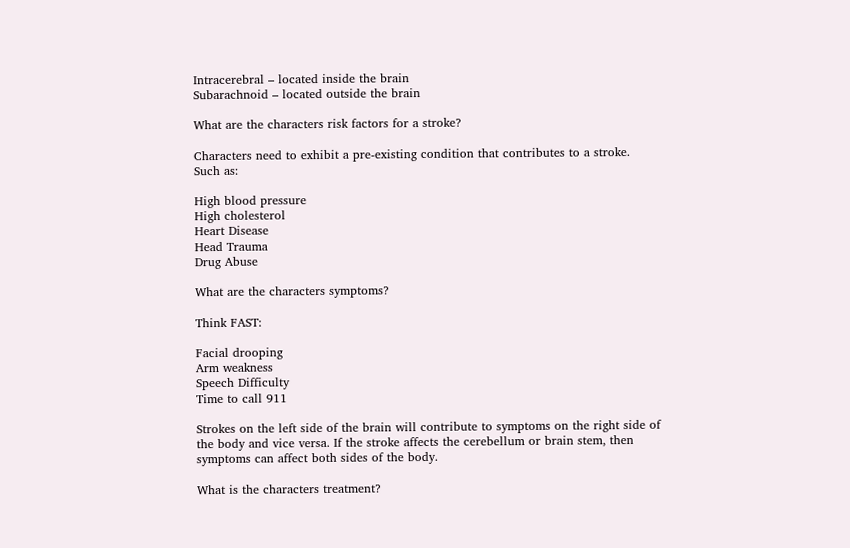Intracerebral – located inside the brain
Subarachnoid – located outside the brain

What are the characters risk factors for a stroke?

Characters need to exhibit a pre-existing condition that contributes to a stroke. Such as:

High blood pressure
High cholesterol
Heart Disease
Head Trauma
Drug Abuse

What are the characters symptoms?

Think FAST:

Facial drooping
Arm weakness
Speech Difficulty
Time to call 911

Strokes on the left side of the brain will contribute to symptoms on the right side of the body and vice versa. If the stroke affects the cerebellum or brain stem, then symptoms can affect both sides of the body.

What is the characters treatment?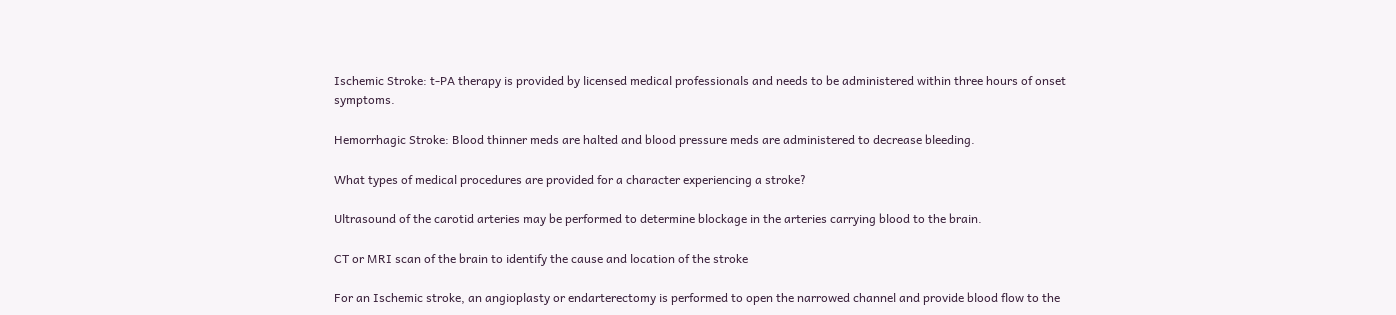Ischemic Stroke: t-PA therapy is provided by licensed medical professionals and needs to be administered within three hours of onset symptoms.

Hemorrhagic Stroke: Blood thinner meds are halted and blood pressure meds are administered to decrease bleeding.

What types of medical procedures are provided for a character experiencing a stroke?

Ultrasound of the carotid arteries may be performed to determine blockage in the arteries carrying blood to the brain.

CT or MRI scan of the brain to identify the cause and location of the stroke

For an Ischemic stroke, an angioplasty or endarterectomy is performed to open the narrowed channel and provide blood flow to the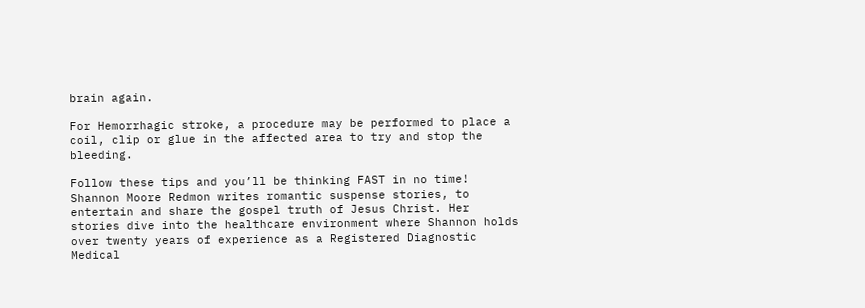brain again.

For Hemorrhagic stroke, a procedure may be performed to place a coil, clip or glue in the affected area to try and stop the bleeding.

Follow these tips and you’ll be thinking FAST in no time!
Shannon Moore Redmon writes romantic suspense stories, to entertain and share the gospel truth of Jesus Christ. Her stories dive into the healthcare environment where Shannon holds over twenty years of experience as a Registered Diagnostic Medical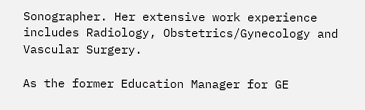Sonographer. Her extensive work experience includes Radiology, Obstetrics/Gynecology and Vascular Surgery.

As the former Education Manager for GE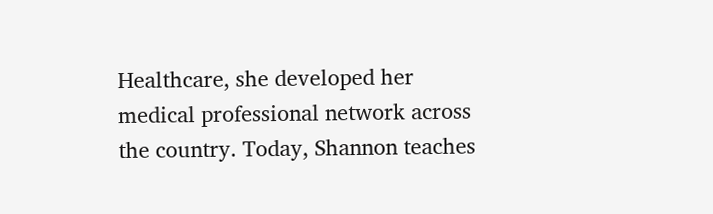Healthcare, she developed her medical professional network across the country. Today, Shannon teaches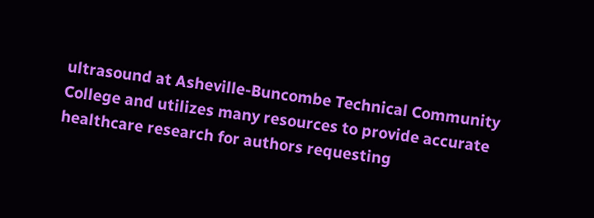ultrasound at Asheville-Buncombe Technical Community College and utilizes many resources to provide accurate healthcare research for authors requesting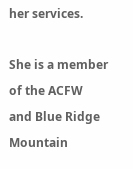her services.

She is a member of the ACFW and Blue Ridge Mountain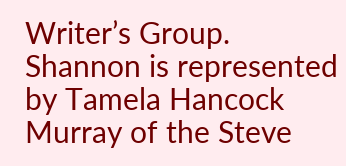Writer’s Group. Shannon is represented by Tamela Hancock Murray of the Steve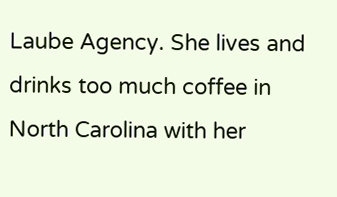Laube Agency. She lives and drinks too much coffee in North Carolina with her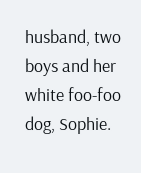husband, two boys and her white foo-foo dog, Sophie.